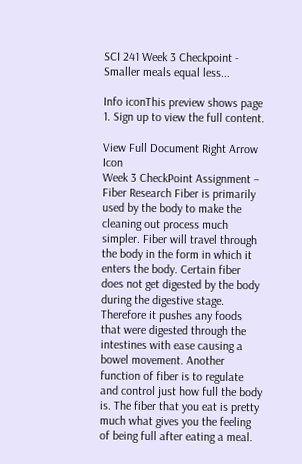SCI 241 Week 3 Checkpoint - Smaller meals equal less...

Info iconThis preview shows page 1. Sign up to view the full content.

View Full Document Right Arrow Icon
Week 3 CheckPoint Assignment – Fiber Research Fiber is primarily used by the body to make the cleaning out process much simpler. Fiber will travel through the body in the form in which it enters the body. Certain fiber does not get digested by the body during the digestive stage. Therefore it pushes any foods that were digested through the intestines with ease causing a bowel movement. Another function of fiber is to regulate and control just how full the body is. The fiber that you eat is pretty much what gives you the feeling of being full after eating a meal.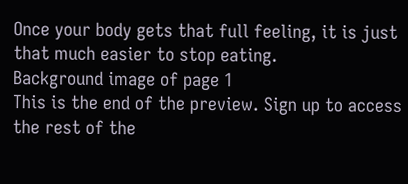Once your body gets that full feeling, it is just that much easier to stop eating.
Background image of page 1
This is the end of the preview. Sign up to access the rest of the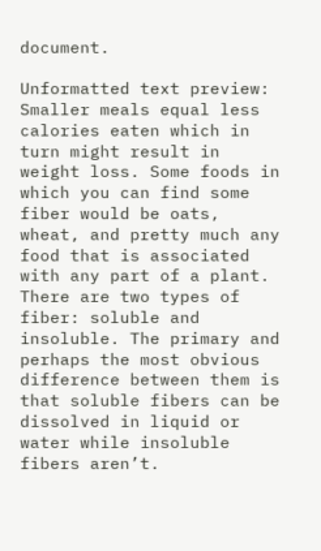document.

Unformatted text preview: Smaller meals equal less calories eaten which in turn might result in weight loss. Some foods in which you can find some fiber would be oats, wheat, and pretty much any food that is associated with any part of a plant. There are two types of fiber: soluble and insoluble. The primary and perhaps the most obvious difference between them is that soluble fibers can be dissolved in liquid or water while insoluble fibers aren’t.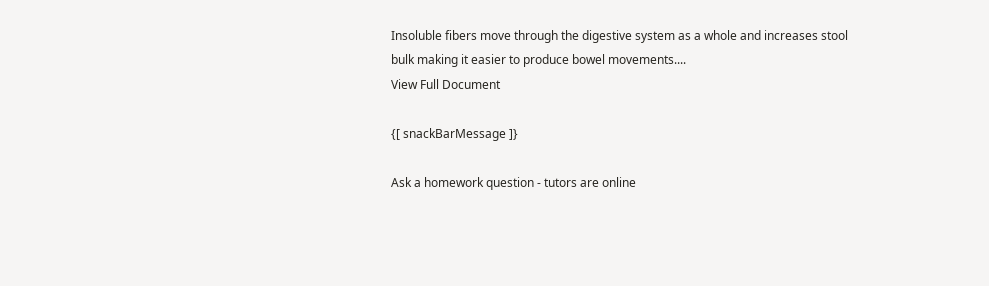Insoluble fibers move through the digestive system as a whole and increases stool bulk making it easier to produce bowel movements....
View Full Document

{[ snackBarMessage ]}

Ask a homework question - tutors are online